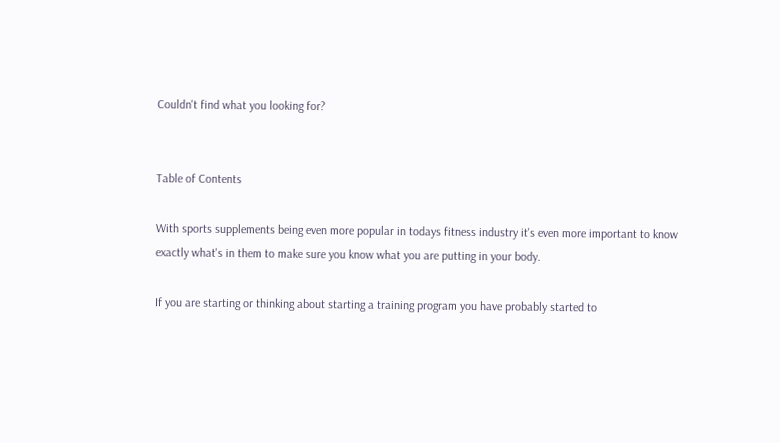Couldn't find what you looking for?


Table of Contents

With sports supplements being even more popular in todays fitness industry it's even more important to know exactly what's in them to make sure you know what you are putting in your body.

If you are starting or thinking about starting a training program you have probably started to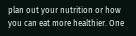plan out your nutrition or how you can eat more healthier. One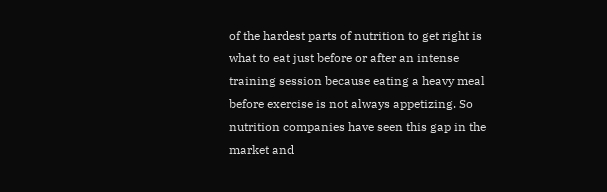of the hardest parts of nutrition to get right is what to eat just before or after an intense training session because eating a heavy meal before exercise is not always appetizing. So nutrition companies have seen this gap in the market and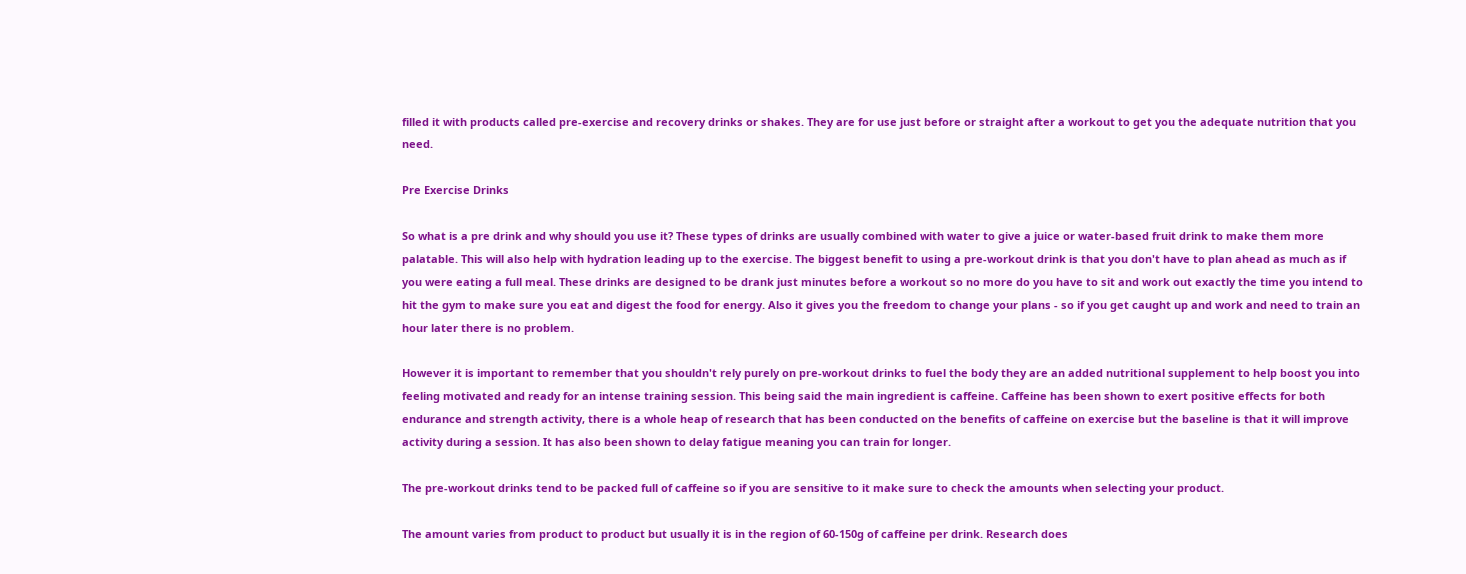filled it with products called pre-exercise and recovery drinks or shakes. They are for use just before or straight after a workout to get you the adequate nutrition that you need.

Pre Exercise Drinks

So what is a pre drink and why should you use it? These types of drinks are usually combined with water to give a juice or water-based fruit drink to make them more palatable. This will also help with hydration leading up to the exercise. The biggest benefit to using a pre-workout drink is that you don't have to plan ahead as much as if you were eating a full meal. These drinks are designed to be drank just minutes before a workout so no more do you have to sit and work out exactly the time you intend to hit the gym to make sure you eat and digest the food for energy. Also it gives you the freedom to change your plans - so if you get caught up and work and need to train an hour later there is no problem.

However it is important to remember that you shouldn't rely purely on pre-workout drinks to fuel the body they are an added nutritional supplement to help boost you into feeling motivated and ready for an intense training session. This being said the main ingredient is caffeine. Caffeine has been shown to exert positive effects for both endurance and strength activity, there is a whole heap of research that has been conducted on the benefits of caffeine on exercise but the baseline is that it will improve activity during a session. It has also been shown to delay fatigue meaning you can train for longer.

The pre-workout drinks tend to be packed full of caffeine so if you are sensitive to it make sure to check the amounts when selecting your product.

The amount varies from product to product but usually it is in the region of 60-150g of caffeine per drink. Research does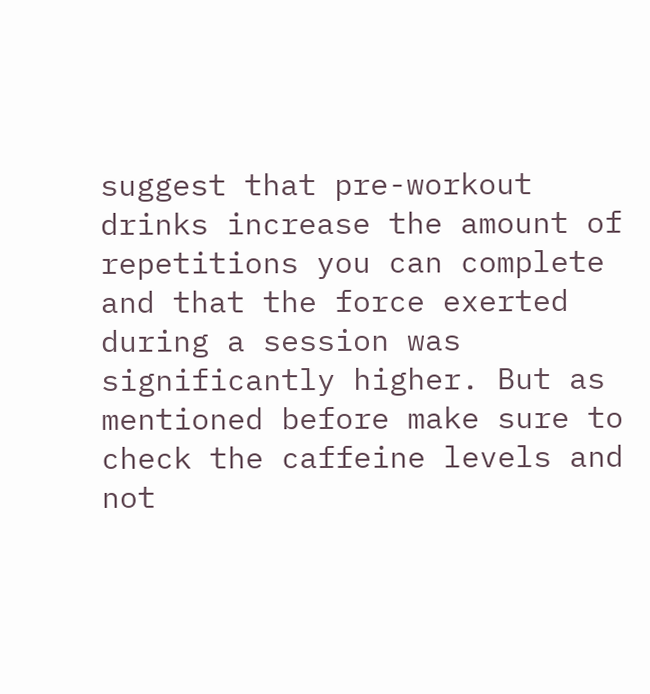suggest that pre-workout drinks increase the amount of repetitions you can complete and that the force exerted during a session was significantly higher. But as mentioned before make sure to check the caffeine levels and not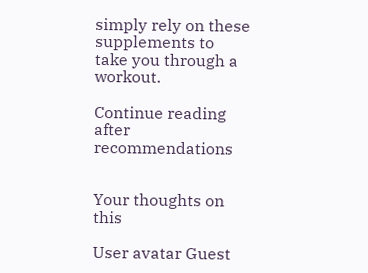simply rely on these supplements to take you through a workout.

Continue reading after recommendations


Your thoughts on this

User avatar Guest